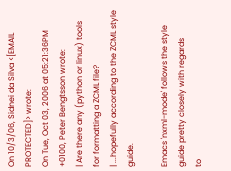On 10/3/06, Sidnei da Silva <[EMAIL PROTECTED]> wrote:
On Tue, Oct 03, 2006 at 05:21:36PM +0100, Peter Bengtsson wrote:
| Are there any (python or linux) tools for formatting a ZCML file?
| ...hopefully according to the ZCML style guide.

Emacs 'nxml-mode' follows the style guide pretty closely with regards
to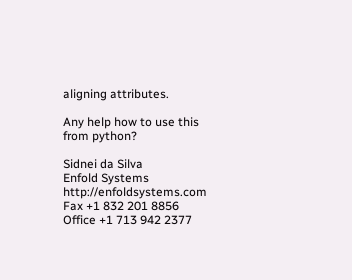aligning attributes.

Any help how to use this from python?

Sidnei da Silva
Enfold Systems                http://enfoldsystems.com
Fax +1 832 201 8856     Office +1 713 942 2377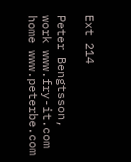Ext 214

Peter Bengtsson,
work www.fry-it.com
home www.peterbe.com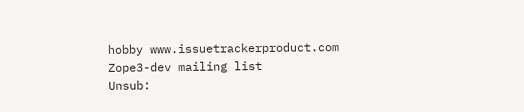hobby www.issuetrackerproduct.com
Zope3-dev mailing list
Unsub: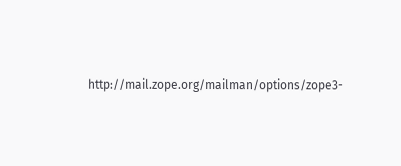http://mail.zope.org/mailman/options/zope3-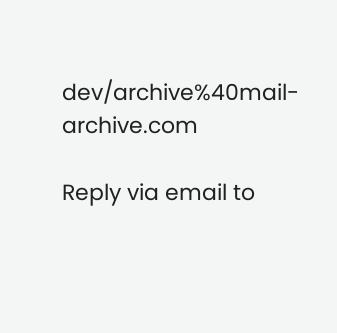dev/archive%40mail-archive.com

Reply via email to